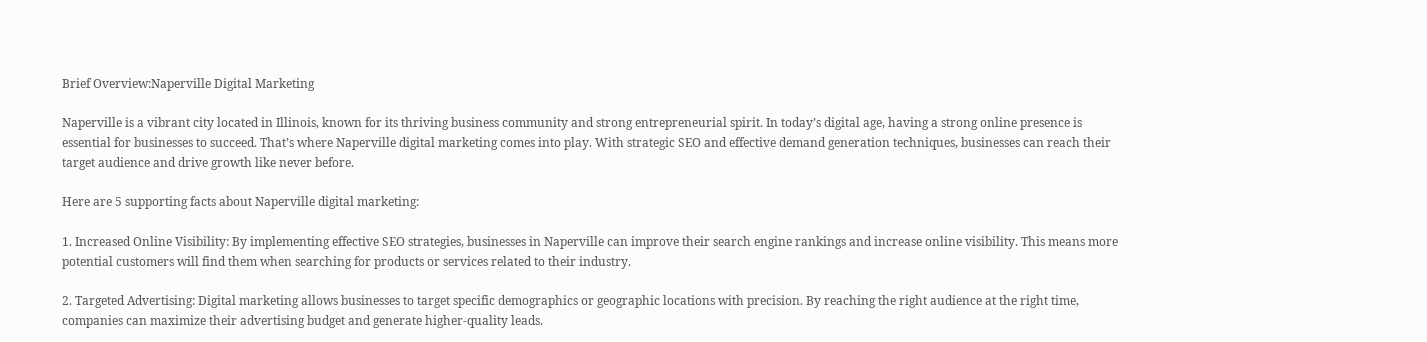Brief Overview:Naperville Digital Marketing

Naperville is a vibrant city located in Illinois, known for its thriving business community and strong entrepreneurial spirit. In today’s digital age, having a strong online presence is essential for businesses to succeed. That’s where Naperville digital marketing comes into play. With strategic SEO and effective demand generation techniques, businesses can reach their target audience and drive growth like never before.

Here are 5 supporting facts about Naperville digital marketing:

1. Increased Online Visibility: By implementing effective SEO strategies, businesses in Naperville can improve their search engine rankings and increase online visibility. This means more potential customers will find them when searching for products or services related to their industry.

2. Targeted Advertising: Digital marketing allows businesses to target specific demographics or geographic locations with precision. By reaching the right audience at the right time, companies can maximize their advertising budget and generate higher-quality leads.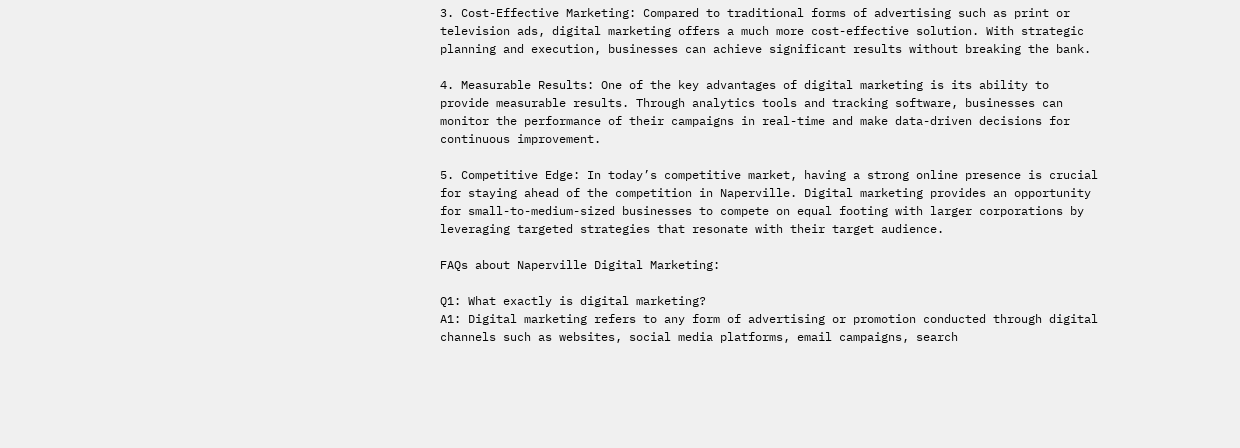3. Cost-Effective Marketing: Compared to traditional forms of advertising such as print or television ads, digital marketing offers a much more cost-effective solution. With strategic planning and execution, businesses can achieve significant results without breaking the bank.

4. Measurable Results: One of the key advantages of digital marketing is its ability to provide measurable results. Through analytics tools and tracking software, businesses can monitor the performance of their campaigns in real-time and make data-driven decisions for continuous improvement.

5. Competitive Edge: In today’s competitive market, having a strong online presence is crucial for staying ahead of the competition in Naperville. Digital marketing provides an opportunity for small-to-medium-sized businesses to compete on equal footing with larger corporations by leveraging targeted strategies that resonate with their target audience.

FAQs about Naperville Digital Marketing:

Q1: What exactly is digital marketing?
A1: Digital marketing refers to any form of advertising or promotion conducted through digital channels such as websites, social media platforms, email campaigns, search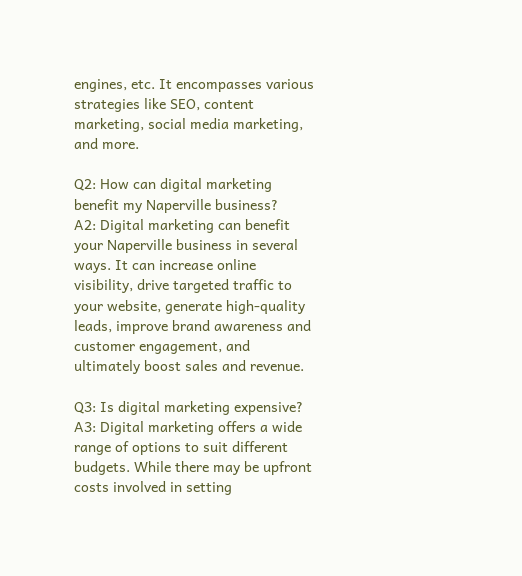engines, etc. It encompasses various strategies like SEO, content marketing, social media marketing, and more.

Q2: How can digital marketing benefit my Naperville business?
A2: Digital marketing can benefit your Naperville business in several ways. It can increase online visibility, drive targeted traffic to your website, generate high-quality leads, improve brand awareness and customer engagement, and ultimately boost sales and revenue.

Q3: Is digital marketing expensive?
A3: Digital marketing offers a wide range of options to suit different budgets. While there may be upfront costs involved in setting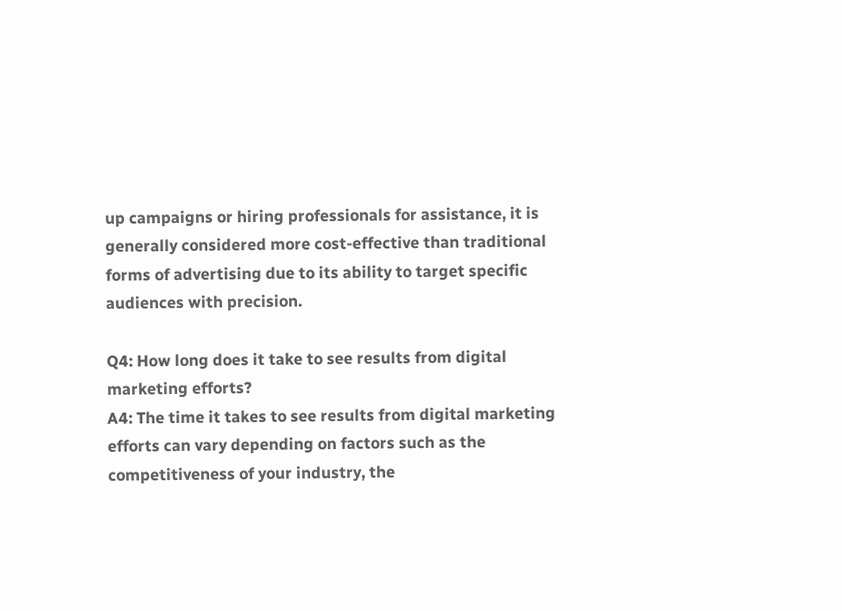up campaigns or hiring professionals for assistance, it is generally considered more cost-effective than traditional forms of advertising due to its ability to target specific audiences with precision.

Q4: How long does it take to see results from digital marketing efforts?
A4: The time it takes to see results from digital marketing efforts can vary depending on factors such as the competitiveness of your industry, the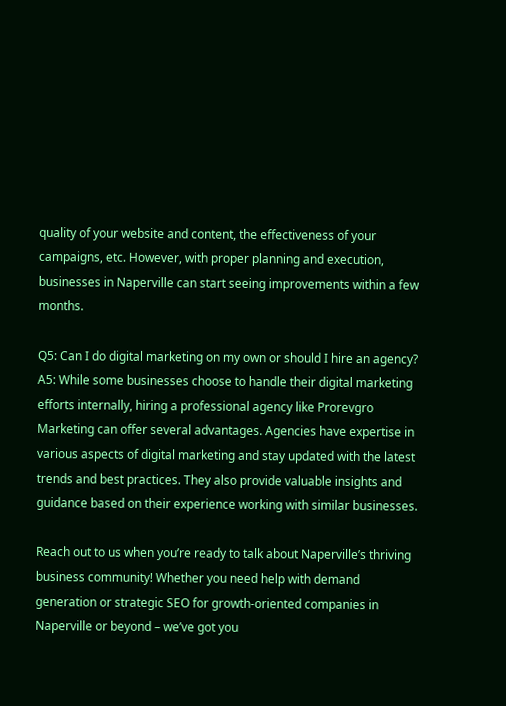quality of your website and content, the effectiveness of your campaigns, etc. However, with proper planning and execution, businesses in Naperville can start seeing improvements within a few months.

Q5: Can I do digital marketing on my own or should I hire an agency?
A5: While some businesses choose to handle their digital marketing efforts internally, hiring a professional agency like Prorevgro Marketing can offer several advantages. Agencies have expertise in various aspects of digital marketing and stay updated with the latest trends and best practices. They also provide valuable insights and guidance based on their experience working with similar businesses.

Reach out to us when you’re ready to talk about Naperville’s thriving business community! Whether you need help with demand generation or strategic SEO for growth-oriented companies in Naperville or beyond – we’ve got you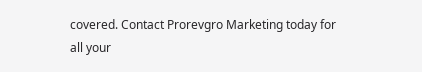covered. Contact Prorevgro Marketing today for all your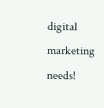digital marketing needs!